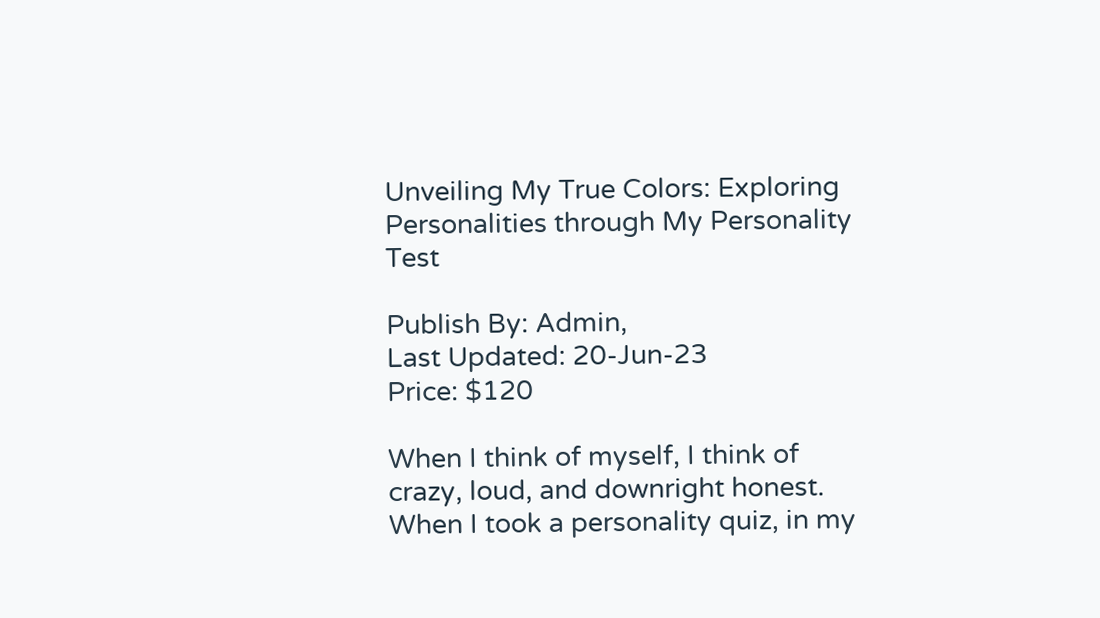Unveiling My True Colors: Exploring Personalities through My Personality Test

Publish By: Admin,
Last Updated: 20-Jun-23
Price: $120

When I think of myself, I think of crazy, loud, and downright honest. When I took a personality quiz, in my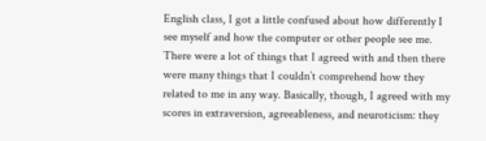English class, I got a little confused about how differently I see myself and how the computer or other people see me. There were a lot of things that I agreed with and then there were many things that I couldn’t comprehend how they related to me in any way. Basically, though, I agreed with my scores in extraversion, agreeableness, and neuroticism: they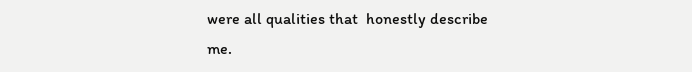were all qualities that  honestly describe me.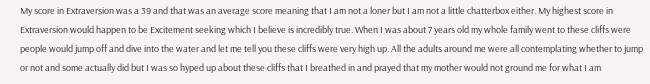My score in Extraversion was a 39 and that was an average score meaning that I am not a loner but I am not a little chatterbox either. My highest score in Extraversion would happen to be Excitement seeking which I believe is incredibly true. When I was about 7 years old my whole family went to these cliffs were people would jump off and dive into the water and let me tell you these cliffs were very high up. All the adults around me were all contemplating whether to jump or not and some actually did but I was so hyped up about these cliffs that I breathed in and prayed that my mother would not ground me for what I am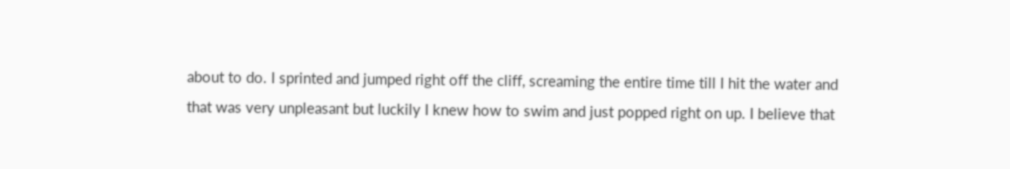about to do. I sprinted and jumped right off the cliff, screaming the entire time till I hit the water and that was very unpleasant but luckily I knew how to swim and just popped right on up. I believe that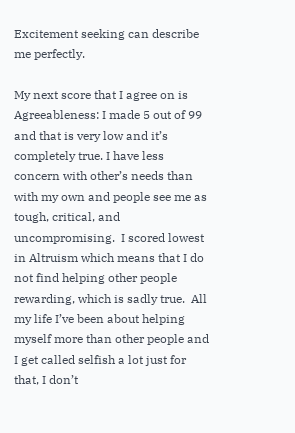Excitement seeking can describe me perfectly.

My next score that I agree on is Agreeableness: I made 5 out of 99 and that is very low and it’s completely true. I have less concern with other’s needs than with my own and people see me as tough, critical, and uncompromising.  I scored lowest in Altruism which means that I do not find helping other people rewarding, which is sadly true.  All my life I’ve been about helping myself more than other people and I get called selfish a lot just for that, I don’t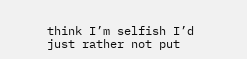think I’m selfish I’d just rather not put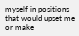myself in positions that would upset me or make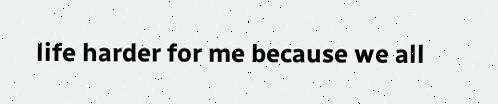life harder for me because we all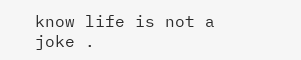know life is not a joke .